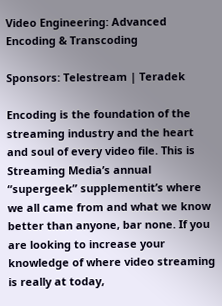Video Engineering: Advanced Encoding & Transcoding

Sponsors: Telestream | Teradek

Encoding is the foundation of the streaming industry and the heart and soul of every video file. This is Streaming Media’s annual “supergeek” supplementit’s where we all came from and what we know better than anyone, bar none. If you are looking to increase your knowledge of where video streaming is really at today,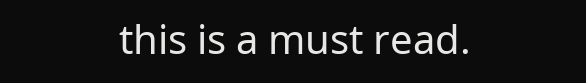this is a must read.